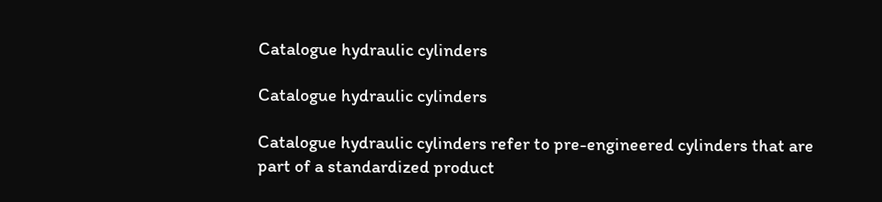Catalogue hydraulic cylinders

Catalogue hydraulic cylinders

Catalogue hydraulic cylinders refer to pre-engineered cylinders that are part of a standardized product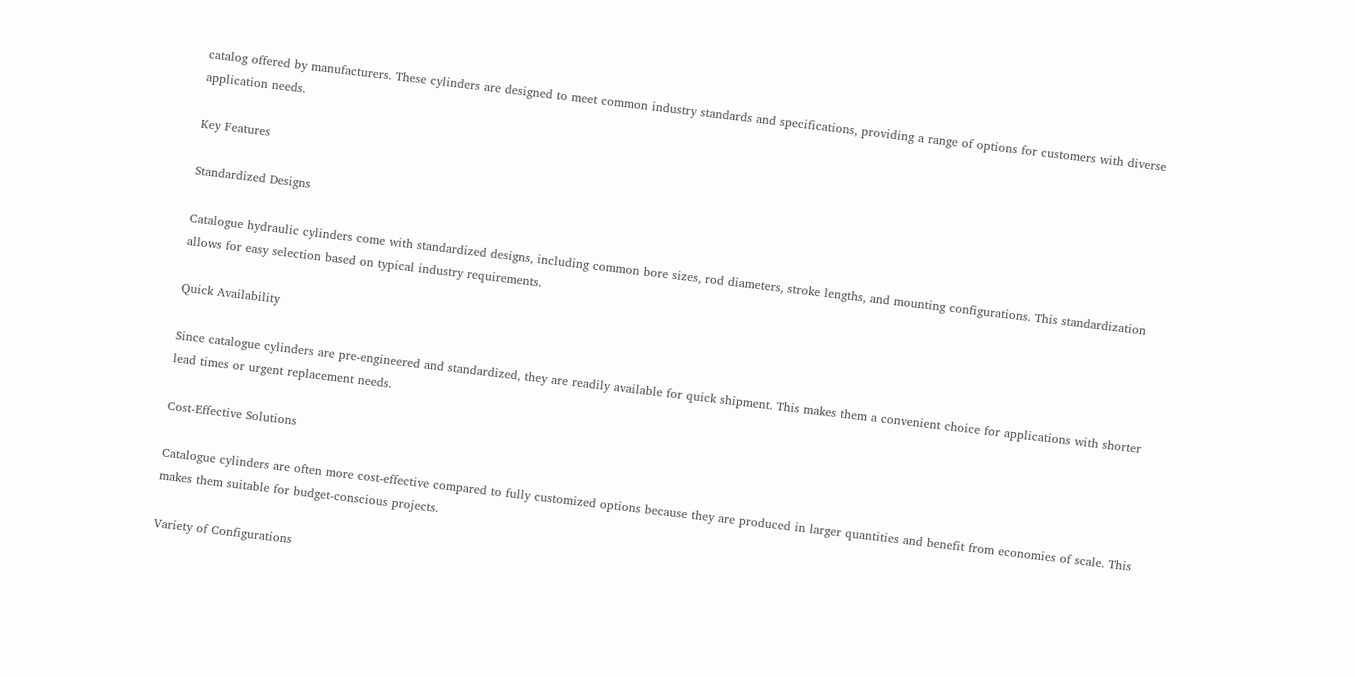catalog offered by manufacturers. These cylinders are designed to meet common industry standards and specifications, providing a range of options for customers with diverse application needs.

Key Features

Standardized Designs

Catalogue hydraulic cylinders come with standardized designs, including common bore sizes, rod diameters, stroke lengths, and mounting configurations. This standardization allows for easy selection based on typical industry requirements.

Quick Availability

Since catalogue cylinders are pre-engineered and standardized, they are readily available for quick shipment. This makes them a convenient choice for applications with shorter lead times or urgent replacement needs.

Cost-Effective Solutions

Catalogue cylinders are often more cost-effective compared to fully customized options because they are produced in larger quantities and benefit from economies of scale. This makes them suitable for budget-conscious projects.

Variety of Configurations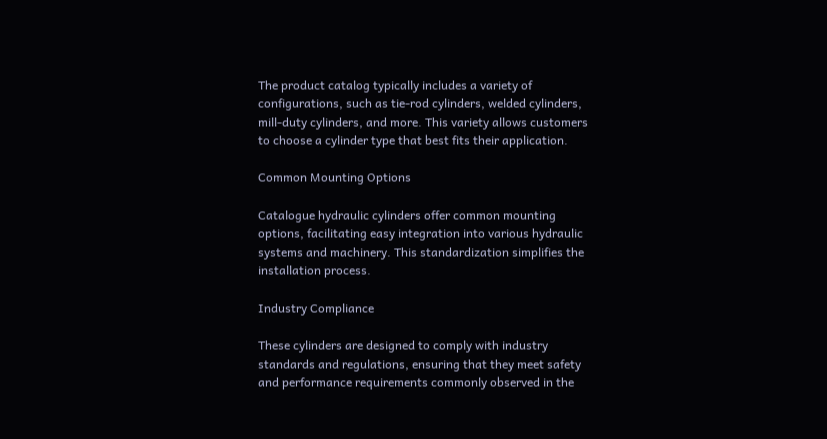The product catalog typically includes a variety of configurations, such as tie-rod cylinders, welded cylinders, mill-duty cylinders, and more. This variety allows customers to choose a cylinder type that best fits their application.

Common Mounting Options

Catalogue hydraulic cylinders offer common mounting options, facilitating easy integration into various hydraulic systems and machinery. This standardization simplifies the installation process.

Industry Compliance

These cylinders are designed to comply with industry standards and regulations, ensuring that they meet safety and performance requirements commonly observed in the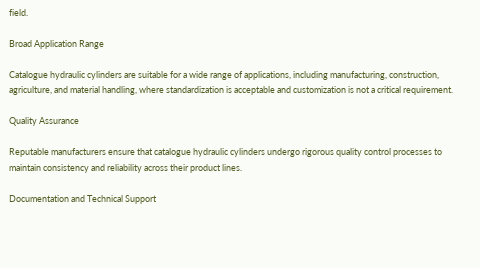field.

Broad Application Range

Catalogue hydraulic cylinders are suitable for a wide range of applications, including manufacturing, construction, agriculture, and material handling, where standardization is acceptable and customization is not a critical requirement.

Quality Assurance

Reputable manufacturers ensure that catalogue hydraulic cylinders undergo rigorous quality control processes to maintain consistency and reliability across their product lines.

Documentation and Technical Support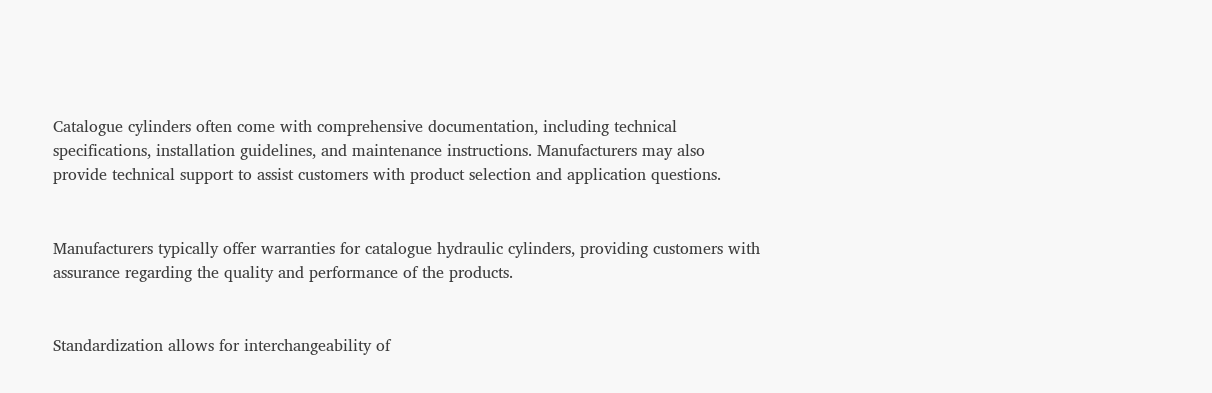Catalogue cylinders often come with comprehensive documentation, including technical specifications, installation guidelines, and maintenance instructions. Manufacturers may also provide technical support to assist customers with product selection and application questions.


Manufacturers typically offer warranties for catalogue hydraulic cylinders, providing customers with assurance regarding the quality and performance of the products.


Standardization allows for interchangeability of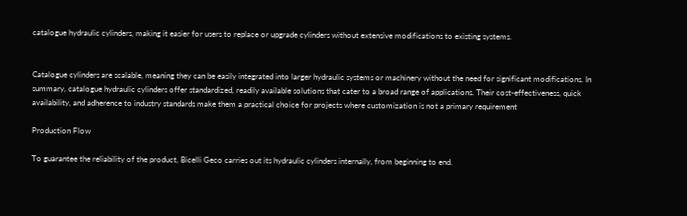catalogue hydraulic cylinders, making it easier for users to replace or upgrade cylinders without extensive modifications to existing systems.


Catalogue cylinders are scalable, meaning they can be easily integrated into larger hydraulic systems or machinery without the need for significant modifications. In summary, catalogue hydraulic cylinders offer standardized, readily available solutions that cater to a broad range of applications. Their cost-effectiveness, quick availability, and adherence to industry standards make them a practical choice for projects where customization is not a primary requirement

Production Flow

To guarantee the reliability of the product, Bicelli Geco carries out its hydraulic cylinders internally, from beginning to end.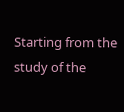Starting from the study of the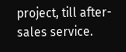project, till after-sales service.